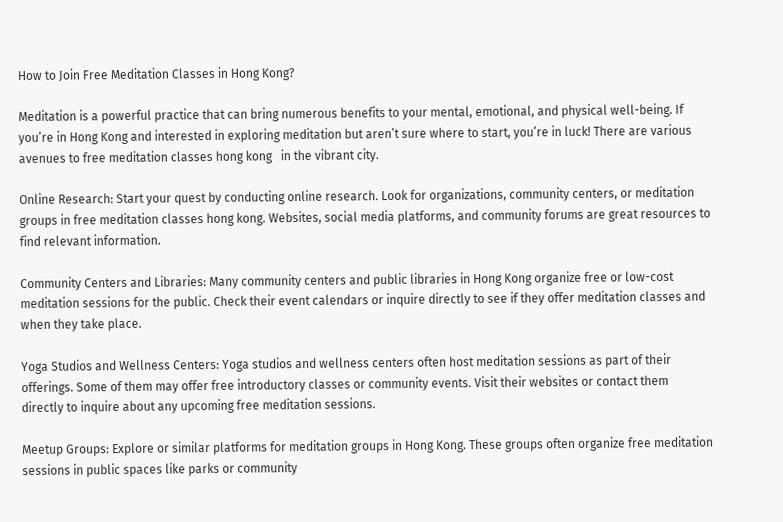How to Join Free Meditation Classes in Hong Kong?

Meditation is a powerful practice that can bring numerous benefits to your mental, emotional, and physical well-being. If you’re in Hong Kong and interested in exploring meditation but aren’t sure where to start, you’re in luck! There are various avenues to free meditation classes hong kong   in the vibrant city.

Online Research: Start your quest by conducting online research. Look for organizations, community centers, or meditation groups in free meditation classes hong kong. Websites, social media platforms, and community forums are great resources to find relevant information.

Community Centers and Libraries: Many community centers and public libraries in Hong Kong organize free or low-cost meditation sessions for the public. Check their event calendars or inquire directly to see if they offer meditation classes and when they take place.

Yoga Studios and Wellness Centers: Yoga studios and wellness centers often host meditation sessions as part of their offerings. Some of them may offer free introductory classes or community events. Visit their websites or contact them directly to inquire about any upcoming free meditation sessions.

Meetup Groups: Explore or similar platforms for meditation groups in Hong Kong. These groups often organize free meditation sessions in public spaces like parks or community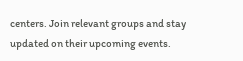centers. Join relevant groups and stay updated on their upcoming events.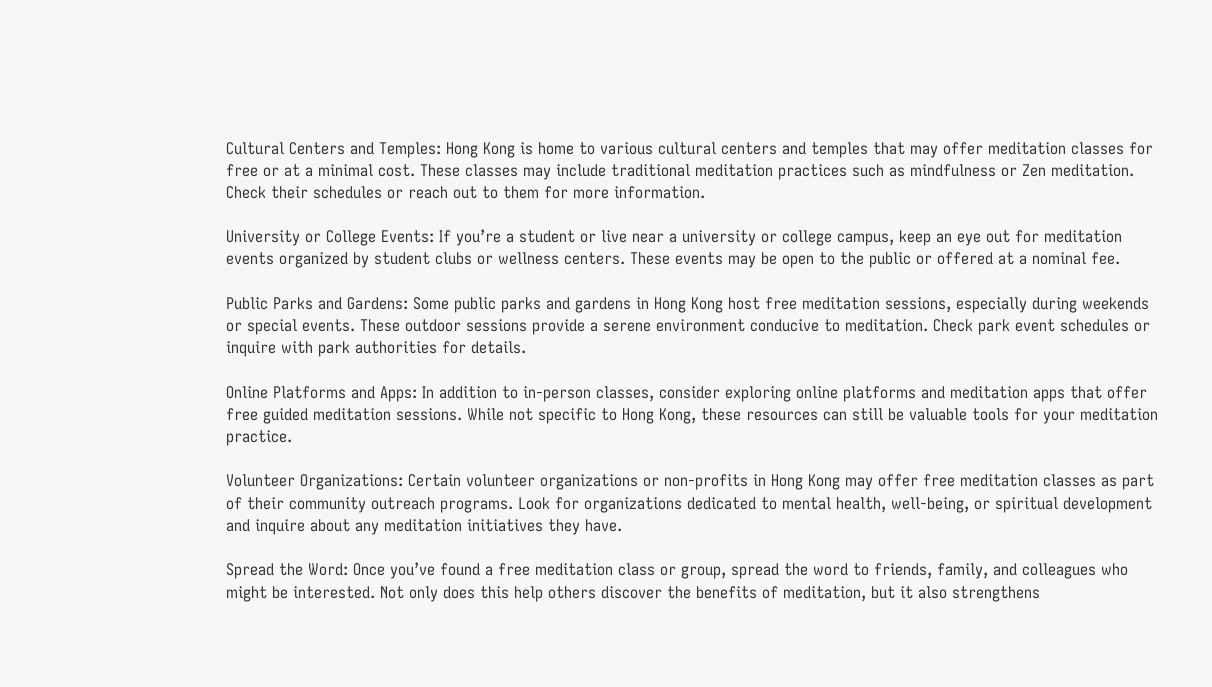Cultural Centers and Temples: Hong Kong is home to various cultural centers and temples that may offer meditation classes for free or at a minimal cost. These classes may include traditional meditation practices such as mindfulness or Zen meditation. Check their schedules or reach out to them for more information.

University or College Events: If you’re a student or live near a university or college campus, keep an eye out for meditation events organized by student clubs or wellness centers. These events may be open to the public or offered at a nominal fee.

Public Parks and Gardens: Some public parks and gardens in Hong Kong host free meditation sessions, especially during weekends or special events. These outdoor sessions provide a serene environment conducive to meditation. Check park event schedules or inquire with park authorities for details.

Online Platforms and Apps: In addition to in-person classes, consider exploring online platforms and meditation apps that offer free guided meditation sessions. While not specific to Hong Kong, these resources can still be valuable tools for your meditation practice.

Volunteer Organizations: Certain volunteer organizations or non-profits in Hong Kong may offer free meditation classes as part of their community outreach programs. Look for organizations dedicated to mental health, well-being, or spiritual development and inquire about any meditation initiatives they have.

Spread the Word: Once you’ve found a free meditation class or group, spread the word to friends, family, and colleagues who might be interested. Not only does this help others discover the benefits of meditation, but it also strengthens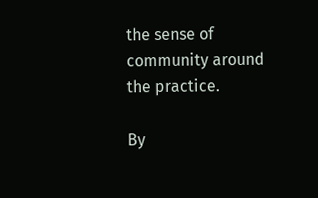the sense of community around the practice.

By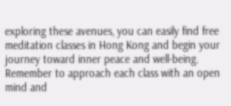exploring these avenues, you can easily find free meditation classes in Hong Kong and begin your journey toward inner peace and well-being. Remember to approach each class with an open mind and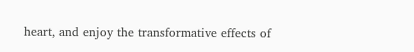heart, and enjoy the transformative effects of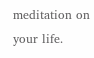meditation on your life.